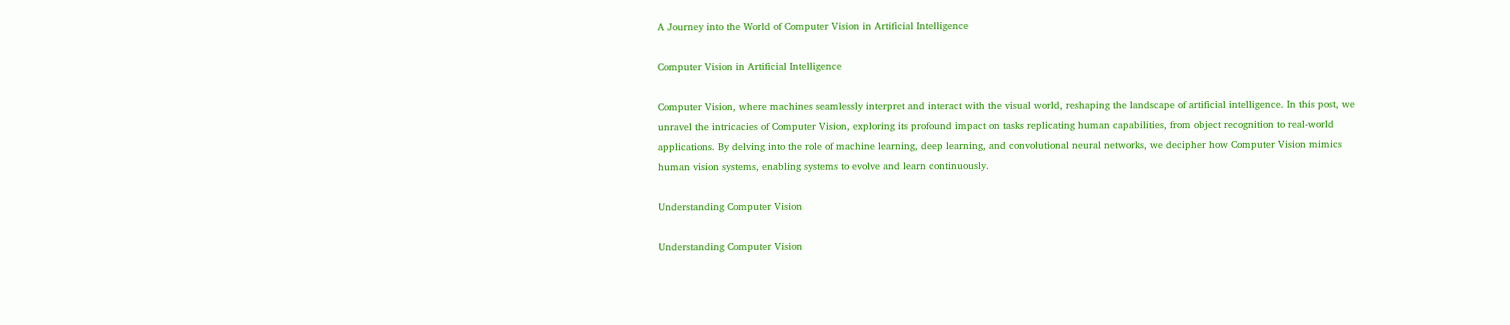A Journey into the World of Computer Vision in Artificial Intelligence

Computer Vision in Artificial Intelligence

Computer Vision, where machines seamlessly interpret and interact with the visual world, reshaping the landscape of artificial intelligence. In this post, we unravel the intricacies of Computer Vision, exploring its profound impact on tasks replicating human capabilities, from object recognition to real-world applications. By delving into the role of machine learning, deep learning, and convolutional neural networks, we decipher how Computer Vision mimics human vision systems, enabling systems to evolve and learn continuously.

Understanding Computer Vision

Understanding Computer Vision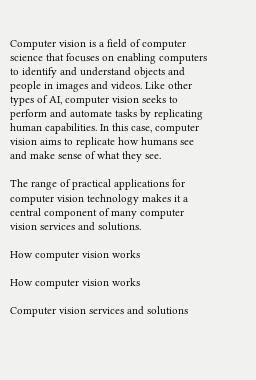Computer vision is a field of computer science that focuses on enabling computers to identify and understand objects and people in images and videos. Like other types of AI, computer vision seeks to perform and automate tasks by replicating human capabilities. In this case, computer vision aims to replicate how humans see and make sense of what they see.

The range of practical applications for computer vision technology makes it a central component of many computer vision services and solutions.

How computer vision works

How computer vision works

Computer vision services and solutions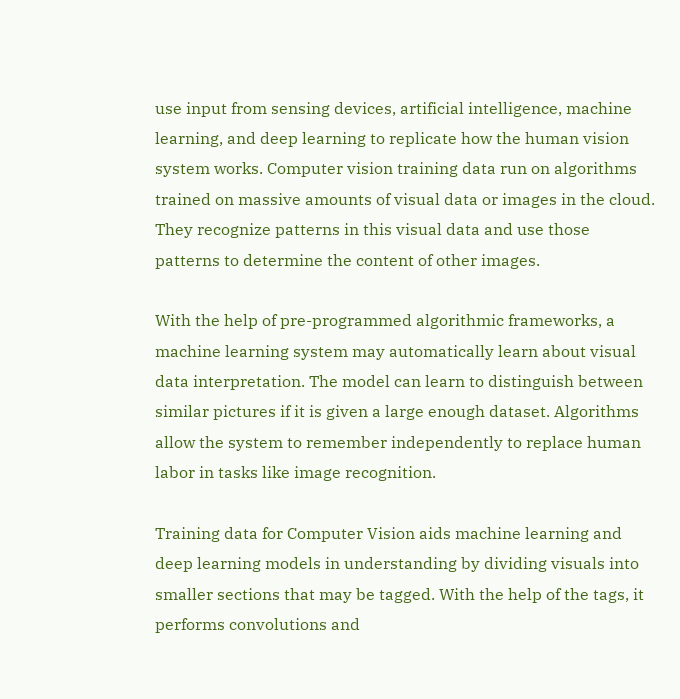use input from sensing devices, artificial intelligence, machine learning, and deep learning to replicate how the human vision system works. Computer vision training data run on algorithms trained on massive amounts of visual data or images in the cloud. They recognize patterns in this visual data and use those patterns to determine the content of other images.

With the help of pre-programmed algorithmic frameworks, a machine learning system may automatically learn about visual data interpretation. The model can learn to distinguish between similar pictures if it is given a large enough dataset. Algorithms allow the system to remember independently to replace human labor in tasks like image recognition.

Training data for Computer Vision aids machine learning and deep learning models in understanding by dividing visuals into smaller sections that may be tagged. With the help of the tags, it performs convolutions and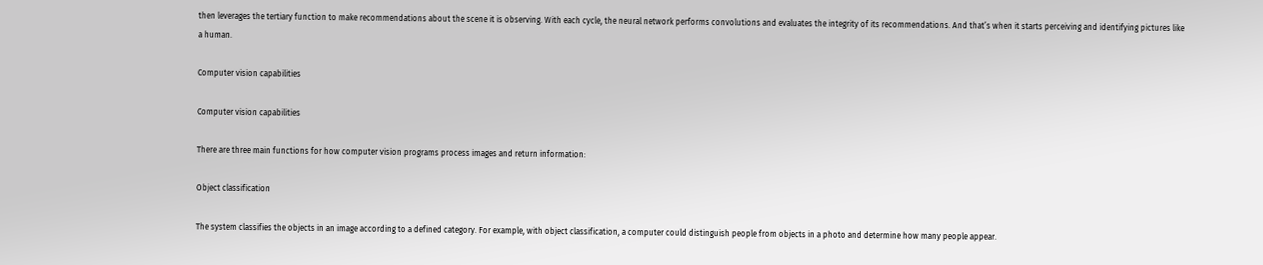then leverages the tertiary function to make recommendations about the scene it is observing. With each cycle, the neural network performs convolutions and evaluates the integrity of its recommendations. And that’s when it starts perceiving and identifying pictures like a human.

Computer vision capabilities

Computer vision capabilities

There are three main functions for how computer vision programs process images and return information:

Object classification

The system classifies the objects in an image according to a defined category. For example, with object classification, a computer could distinguish people from objects in a photo and determine how many people appear.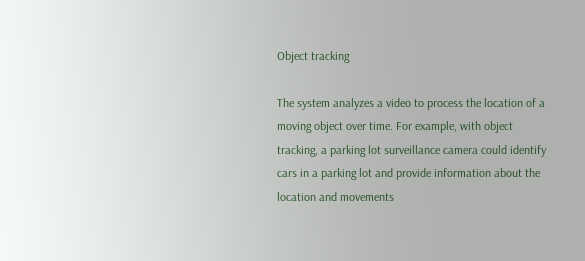Object tracking

The system analyzes a video to process the location of a moving object over time. For example, with object tracking, a parking lot surveillance camera could identify cars in a parking lot and provide information about the location and movements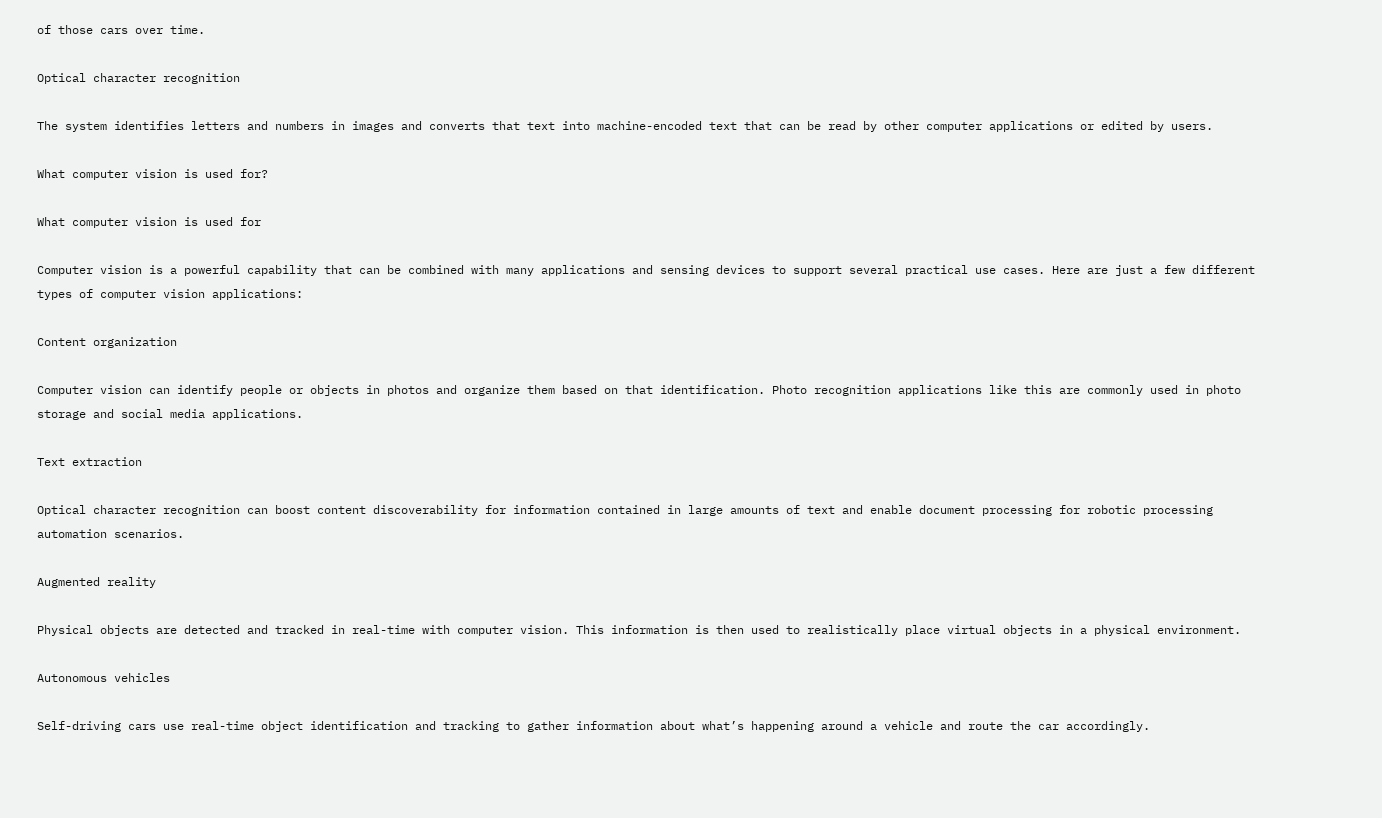of those cars over time.

Optical character recognition

The system identifies letters and numbers in images and converts that text into machine-encoded text that can be read by other computer applications or edited by users.

What computer vision is used for?

What computer vision is used for

Computer vision is a powerful capability that can be combined with many applications and sensing devices to support several practical use cases. Here are just a few different types of computer vision applications:

Content organization

Computer vision can identify people or objects in photos and organize them based on that identification. Photo recognition applications like this are commonly used in photo storage and social media applications.

Text extraction

Optical character recognition can boost content discoverability for information contained in large amounts of text and enable document processing for robotic processing automation scenarios.

Augmented reality

Physical objects are detected and tracked in real-time with computer vision. This information is then used to realistically place virtual objects in a physical environment.

Autonomous vehicles

Self-driving cars use real-time object identification and tracking to gather information about what’s happening around a vehicle and route the car accordingly.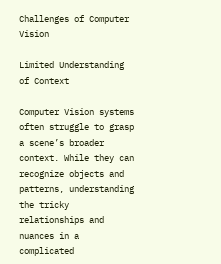Challenges of Computer Vision

Limited Understanding of Context

Computer Vision systems often struggle to grasp a scene’s broader context. While they can recognize objects and patterns, understanding the tricky relationships and nuances in a complicated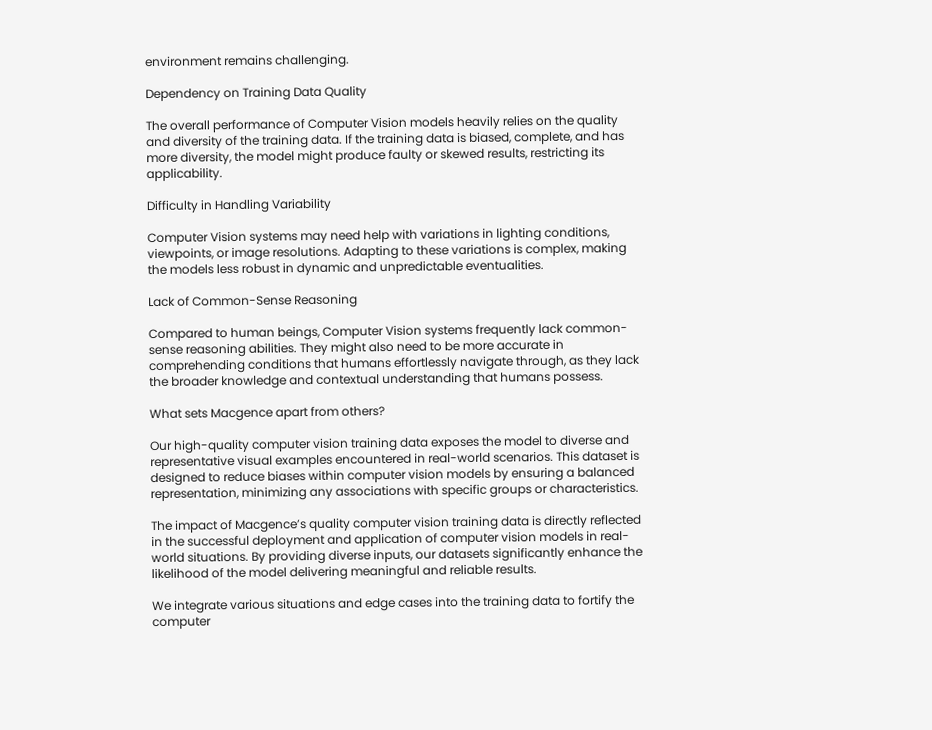environment remains challenging.

Dependency on Training Data Quality

The overall performance of Computer Vision models heavily relies on the quality and diversity of the training data. If the training data is biased, complete, and has more diversity, the model might produce faulty or skewed results, restricting its applicability.

Difficulty in Handling Variability

Computer Vision systems may need help with variations in lighting conditions, viewpoints, or image resolutions. Adapting to these variations is complex, making the models less robust in dynamic and unpredictable eventualities.

Lack of Common-Sense Reasoning

Compared to human beings, Computer Vision systems frequently lack common-sense reasoning abilities. They might also need to be more accurate in comprehending conditions that humans effortlessly navigate through, as they lack the broader knowledge and contextual understanding that humans possess.

What sets Macgence apart from others?

Our high-quality computer vision training data exposes the model to diverse and representative visual examples encountered in real-world scenarios. This dataset is designed to reduce biases within computer vision models by ensuring a balanced representation, minimizing any associations with specific groups or characteristics.

The impact of Macgence’s quality computer vision training data is directly reflected in the successful deployment and application of computer vision models in real-world situations. By providing diverse inputs, our datasets significantly enhance the likelihood of the model delivering meaningful and reliable results.

We integrate various situations and edge cases into the training data to fortify the computer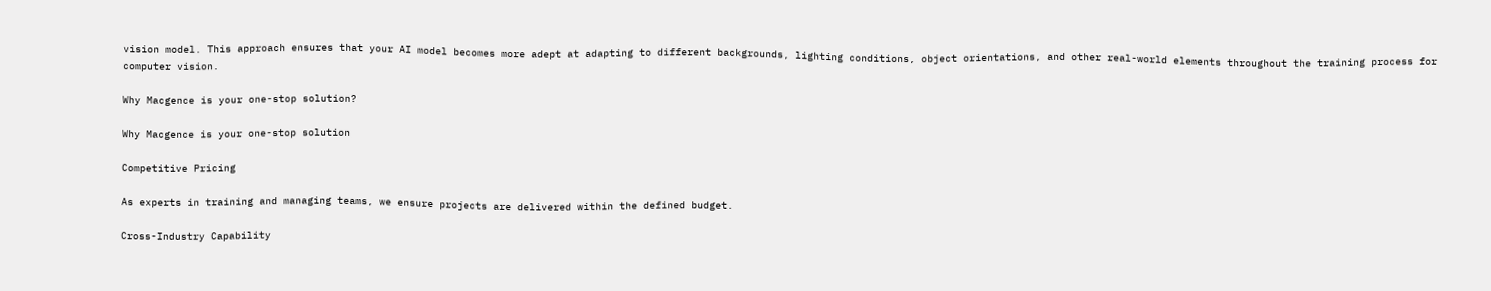vision model. This approach ensures that your AI model becomes more adept at adapting to different backgrounds, lighting conditions, object orientations, and other real-world elements throughout the training process for computer vision.

Why Macgence is your one-stop solution?

Why Macgence is your one-stop solution

Competitive Pricing

As experts in training and managing teams, we ensure projects are delivered within the defined budget.

Cross-Industry Capability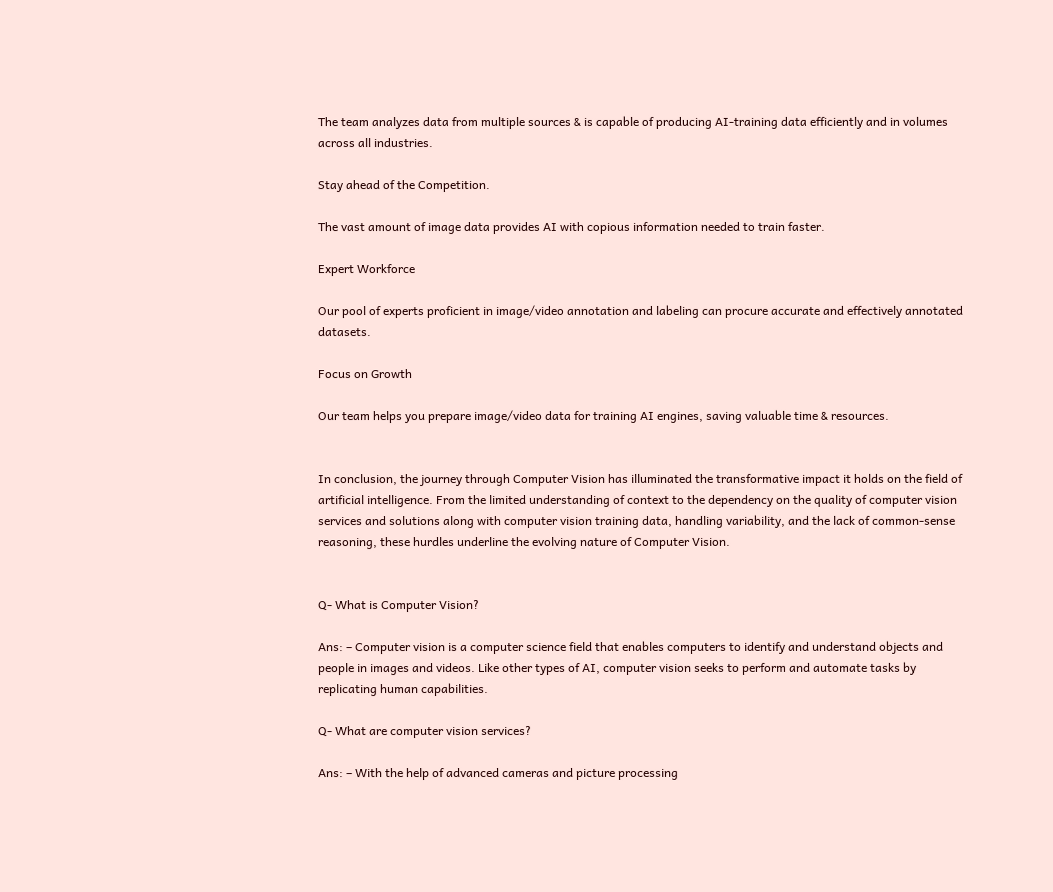The team analyzes data from multiple sources & is capable of producing AI-training data efficiently and in volumes across all industries.

Stay ahead of the Competition.

The vast amount of image data provides AI with copious information needed to train faster.

Expert Workforce

Our pool of experts proficient in image/video annotation and labeling can procure accurate and effectively annotated datasets.

Focus on Growth

Our team helps you prepare image/video data for training AI engines, saving valuable time & resources.


In conclusion, the journey through Computer Vision has illuminated the transformative impact it holds on the field of artificial intelligence. From the limited understanding of context to the dependency on the quality of computer vision services and solutions along with computer vision training data, handling variability, and the lack of common-sense reasoning, these hurdles underline the evolving nature of Computer Vision.


Q- What is Computer Vision?

Ans: – Computer vision is a computer science field that enables computers to identify and understand objects and people in images and videos. Like other types of AI, computer vision seeks to perform and automate tasks by replicating human capabilities.

Q- What are computer vision services?

Ans: – With the help of advanced cameras and picture processing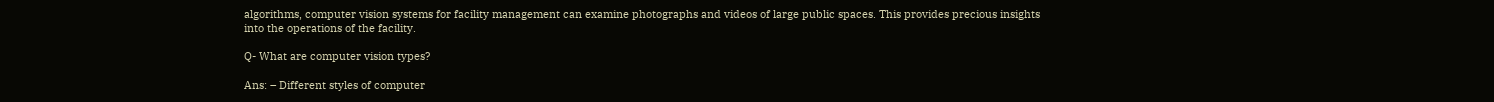algorithms, computer vision systems for facility management can examine photographs and videos of large public spaces. This provides precious insights into the operations of the facility.

Q- What are computer vision types?

Ans: – Different styles of computer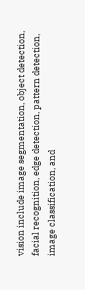vision include image segmentation, object detection, facial recognition, edge detection, pattern detection, image classification, and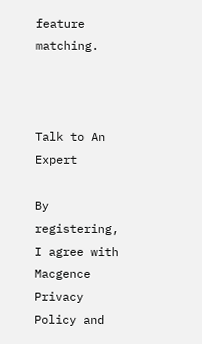feature matching.



Talk to An Expert

By registering, I agree with Macgence Privacy Policy and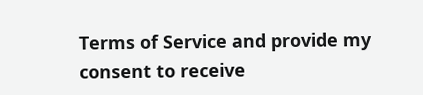Terms of Service and provide my consent to receive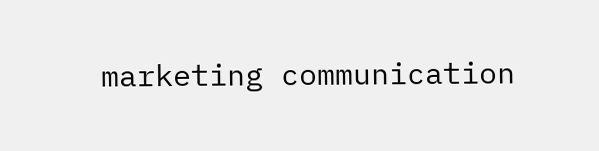marketing communication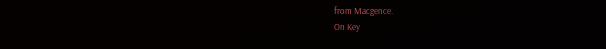from Macgence.
On Key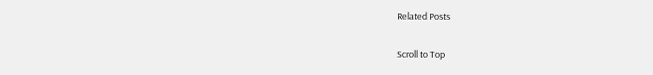Related Posts

Scroll to Top